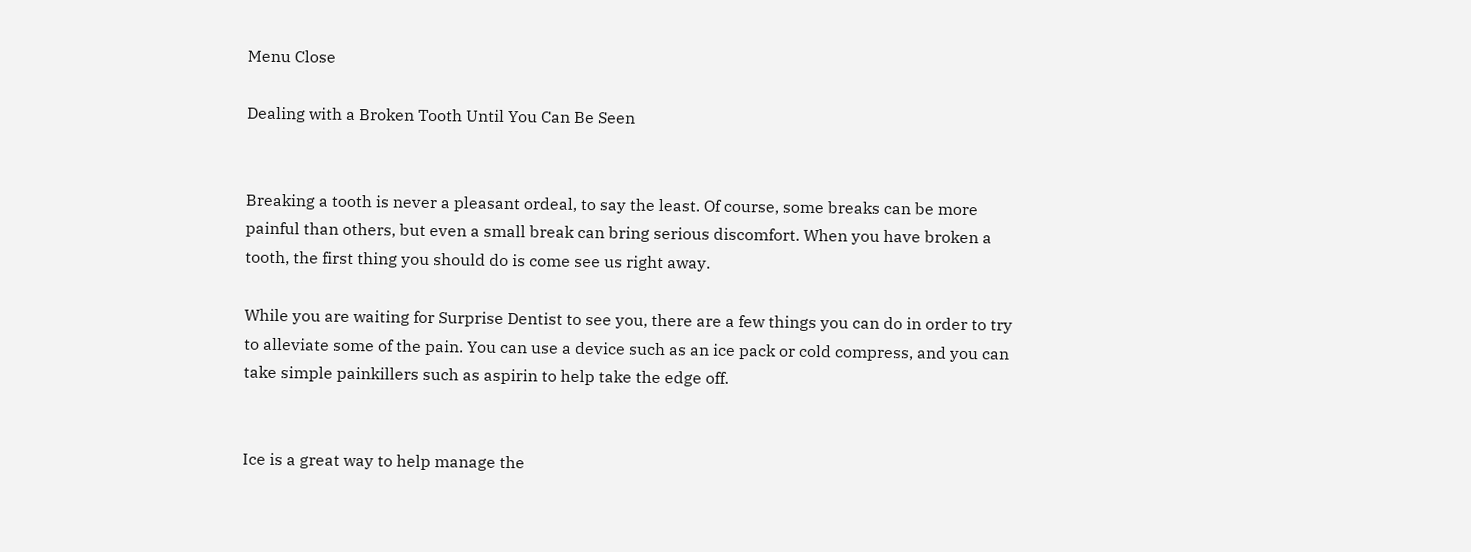Menu Close

Dealing with a Broken Tooth Until You Can Be Seen


Breaking a tooth is never a pleasant ordeal, to say the least. Of course, some breaks can be more painful than others, but even a small break can bring serious discomfort. When you have broken a tooth, the first thing you should do is come see us right away.

While you are waiting for Surprise Dentist to see you, there are a few things you can do in order to try to alleviate some of the pain. You can use a device such as an ice pack or cold compress, and you can take simple painkillers such as aspirin to help take the edge off.


Ice is a great way to help manage the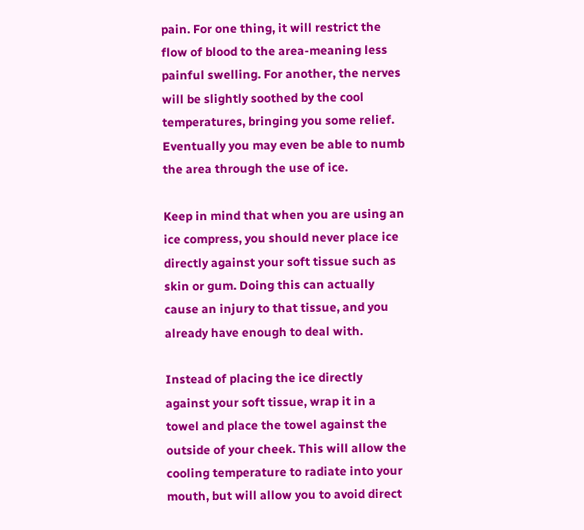pain. For one thing, it will restrict the flow of blood to the area-meaning less painful swelling. For another, the nerves will be slightly soothed by the cool temperatures, bringing you some relief. Eventually you may even be able to numb the area through the use of ice.

Keep in mind that when you are using an ice compress, you should never place ice directly against your soft tissue such as skin or gum. Doing this can actually cause an injury to that tissue, and you already have enough to deal with.

Instead of placing the ice directly against your soft tissue, wrap it in a towel and place the towel against the outside of your cheek. This will allow the cooling temperature to radiate into your mouth, but will allow you to avoid direct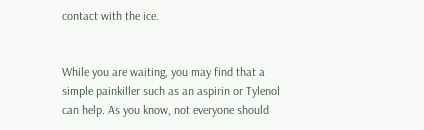contact with the ice.


While you are waiting, you may find that a simple painkiller such as an aspirin or Tylenol can help. As you know, not everyone should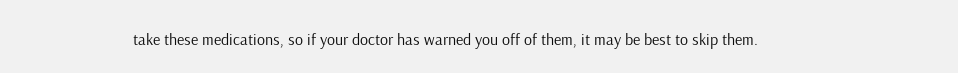take these medications, so if your doctor has warned you off of them, it may be best to skip them.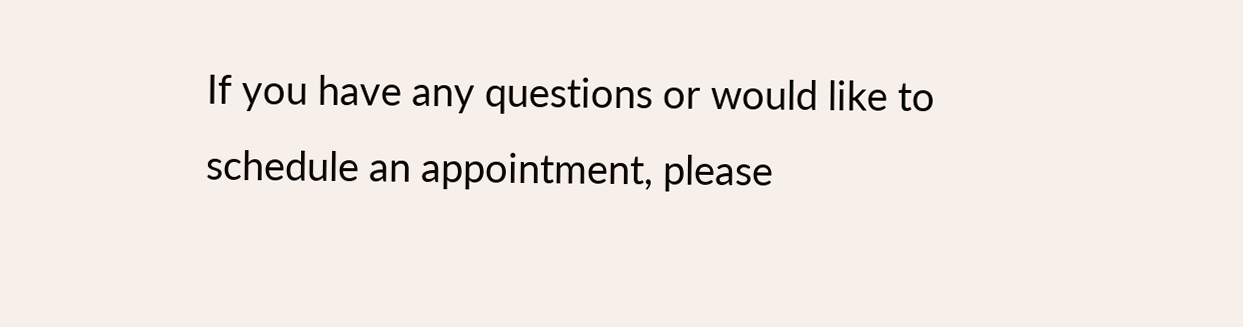If you have any questions or would like to schedule an appointment, please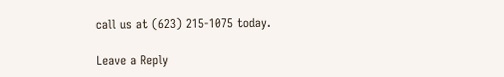call us at (623) 215-1075 today.

Leave a Reply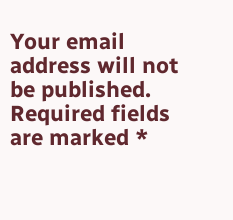Your email address will not be published. Required fields are marked *